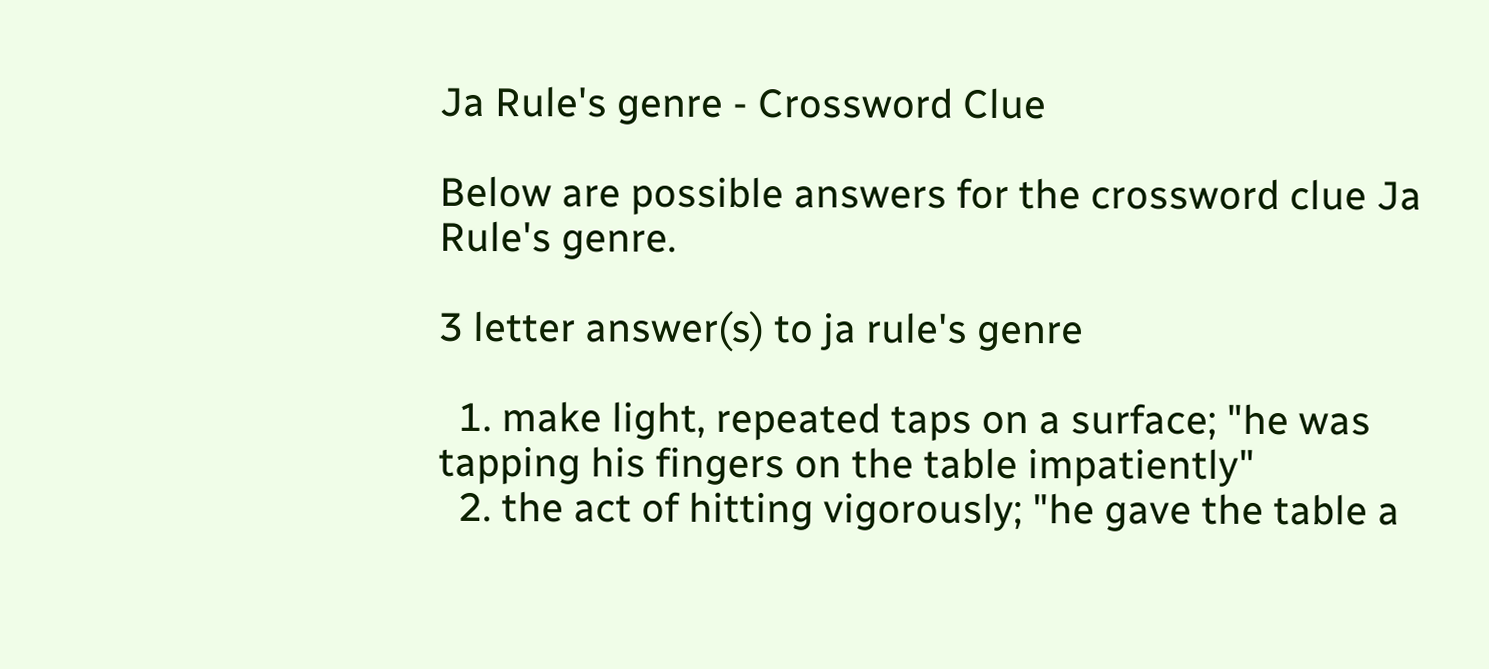Ja Rule's genre - Crossword Clue

Below are possible answers for the crossword clue Ja Rule's genre.

3 letter answer(s) to ja rule's genre

  1. make light, repeated taps on a surface; "he was tapping his fingers on the table impatiently"
  2. the act of hitting vigorously; "he gave the table a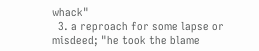whack"
  3. a reproach for some lapse or misdeed; "he took the blame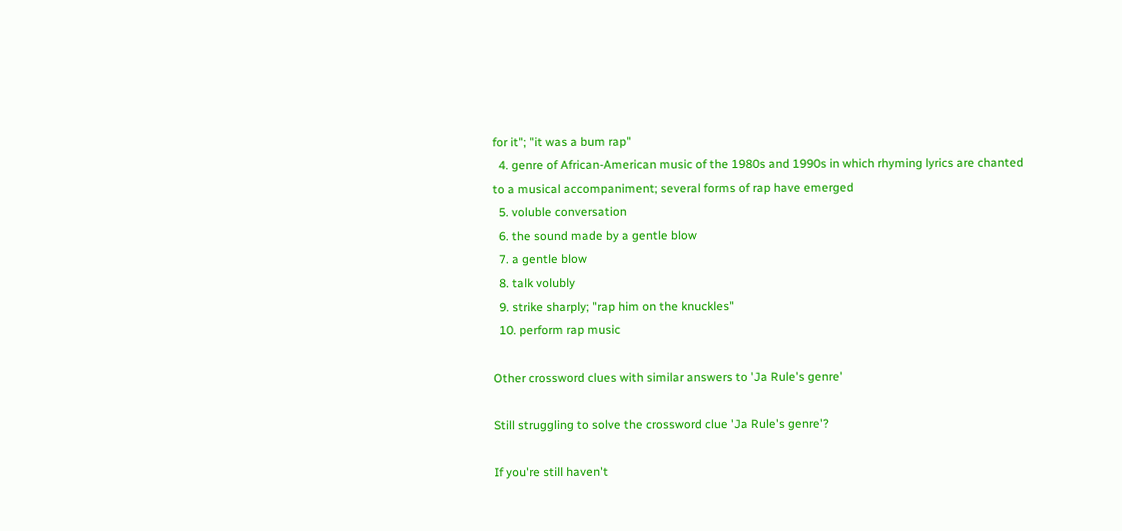for it"; "it was a bum rap"
  4. genre of African-American music of the 1980s and 1990s in which rhyming lyrics are chanted to a musical accompaniment; several forms of rap have emerged
  5. voluble conversation
  6. the sound made by a gentle blow
  7. a gentle blow
  8. talk volubly
  9. strike sharply; "rap him on the knuckles"
  10. perform rap music

Other crossword clues with similar answers to 'Ja Rule's genre'

Still struggling to solve the crossword clue 'Ja Rule's genre'?

If you're still haven't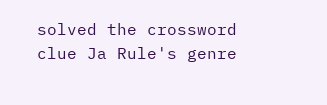solved the crossword clue Ja Rule's genre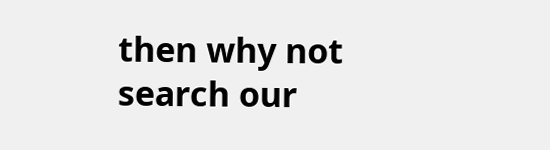then why not search our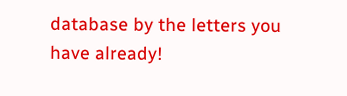database by the letters you have already!